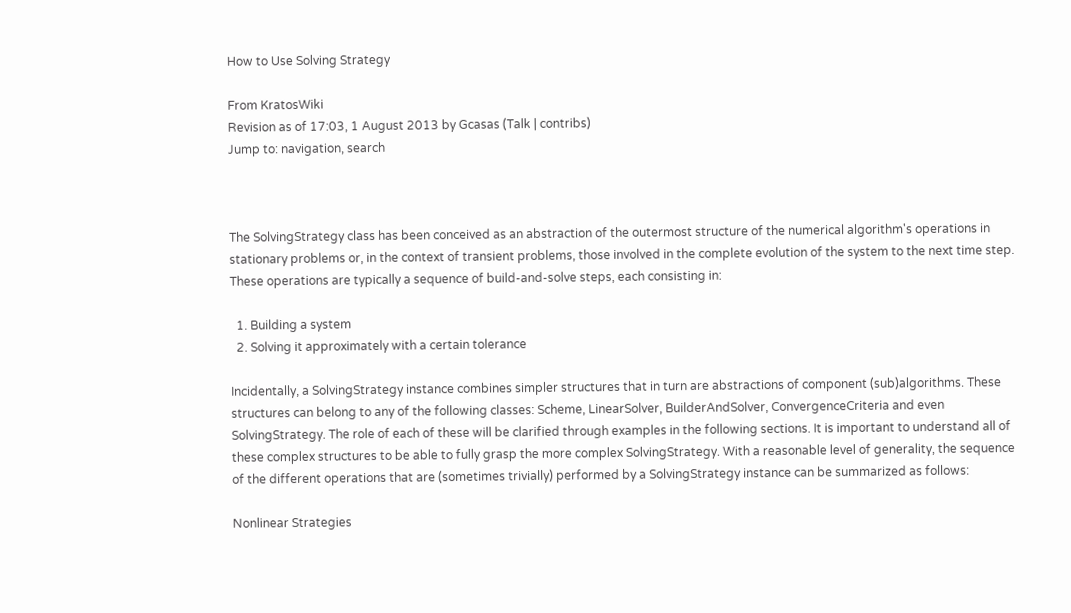How to Use Solving Strategy

From KratosWiki
Revision as of 17:03, 1 August 2013 by Gcasas (Talk | contribs)
Jump to: navigation, search



The SolvingStrategy class has been conceived as an abstraction of the outermost structure of the numerical algorithm's operations in stationary problems or, in the context of transient problems, those involved in the complete evolution of the system to the next time step. These operations are typically a sequence of build-and-solve steps, each consisting in:

  1. Building a system
  2. Solving it approximately with a certain tolerance

Incidentally, a SolvingStrategy instance combines simpler structures that in turn are abstractions of component (sub)algorithms. These structures can belong to any of the following classes: Scheme, LinearSolver, BuilderAndSolver, ConvergenceCriteria and even SolvingStrategy. The role of each of these will be clarified through examples in the following sections. It is important to understand all of these complex structures to be able to fully grasp the more complex SolvingStrategy. With a reasonable level of generality, the sequence of the different operations that are (sometimes trivially) performed by a SolvingStrategy instance can be summarized as follows:

Nonlinear Strategies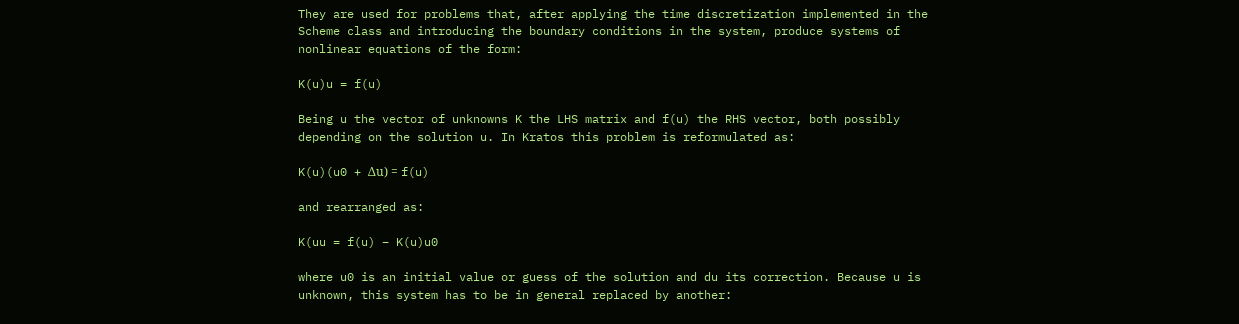They are used for problems that, after applying the time discretization implemented in the Scheme class and introducing the boundary conditions in the system, produce systems of nonlinear equations of the form:

K(u)u = f(u)

Being u the vector of unknowns K the LHS matrix and f(u) the RHS vector, both possibly depending on the solution u. In Kratos this problem is reformulated as:

K(u)(u0 + Δu) = f(u)

and rearranged as:

K(uu = f(u) − K(u)u0

where u0 is an initial value or guess of the solution and du its correction. Because u is unknown, this system has to be in general replaced by another: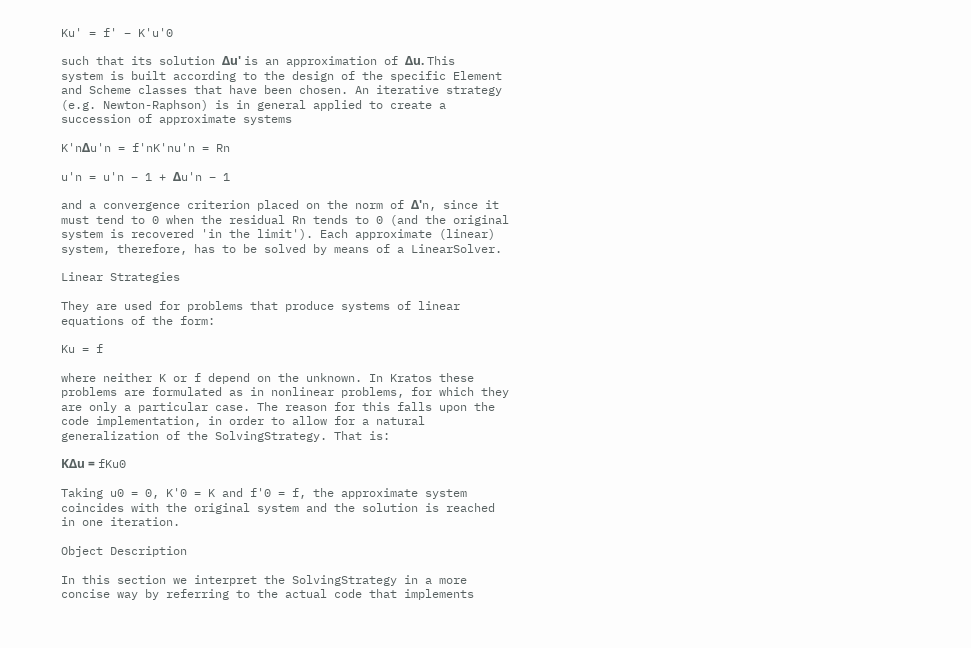Ku' = f' − K'u'0

such that its solution Δu' is an approximation of Δu. This system is built according to the design of the specific Element and Scheme classes that have been chosen. An iterative strategy (e.g. Newton-Raphson) is in general applied to create a succession of approximate systems

K'nΔu'n = f'nK'nu'n = Rn

u'n = u'n − 1 + Δu'n − 1

and a convergence criterion placed on the norm of Δ'n, since it must tend to 0 when the residual Rn tends to 0 (and the original system is recovered 'in the limit'). Each approximate (linear) system, therefore, has to be solved by means of a LinearSolver.

Linear Strategies

They are used for problems that produce systems of linear equations of the form:

Ku = f

where neither K or f depend on the unknown. In Kratos these problems are formulated as in nonlinear problems, for which they are only a particular case. The reason for this falls upon the code implementation, in order to allow for a natural generalization of the SolvingStrategy. That is:

KΔu = fKu0

Taking u0 = 0, K'0 = K and f'0 = f, the approximate system coincides with the original system and the solution is reached in one iteration.

Object Description

In this section we interpret the SolvingStrategy in a more concise way by referring to the actual code that implements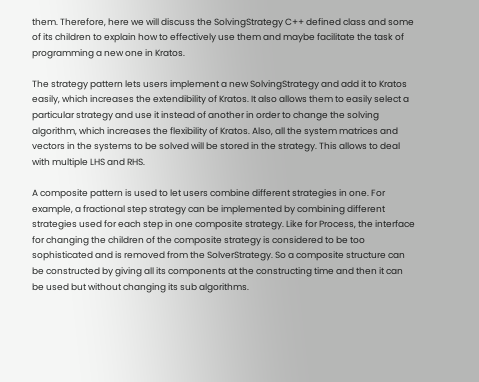them. Therefore, here we will discuss the SolvingStrategy C++ defined class and some of its children to explain how to effectively use them and maybe facilitate the task of programming a new one in Kratos.

The strategy pattern lets users implement a new SolvingStrategy and add it to Kratos easily, which increases the extendibility of Kratos. It also allows them to easily select a particular strategy and use it instead of another in order to change the solving algorithm, which increases the flexibility of Kratos. Also, all the system matrices and vectors in the systems to be solved will be stored in the strategy. This allows to deal with multiple LHS and RHS.

A composite pattern is used to let users combine different strategies in one. For example, a fractional step strategy can be implemented by combining different strategies used for each step in one composite strategy. Like for Process, the interface for changing the children of the composite strategy is considered to be too sophisticated and is removed from the SolverStrategy. So a composite structure can be constructed by giving all its components at the constructing time and then it can be used but without changing its sub algorithms.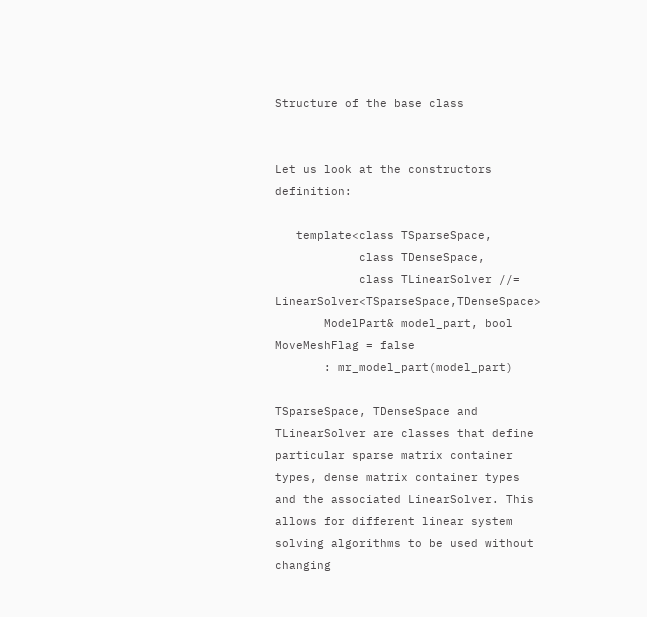Structure of the base class


Let us look at the constructors definition:

   template<class TSparseSpace,
            class TDenseSpace,
            class TLinearSolver //= LinearSolver<TSparseSpace,TDenseSpace>
       ModelPart& model_part, bool MoveMeshFlag = false
       : mr_model_part(model_part)

TSparseSpace, TDenseSpace and TLinearSolver are classes that define particular sparse matrix container types, dense matrix container types and the associated LinearSolver. This allows for different linear system solving algorithms to be used without changing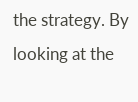the strategy. By looking at the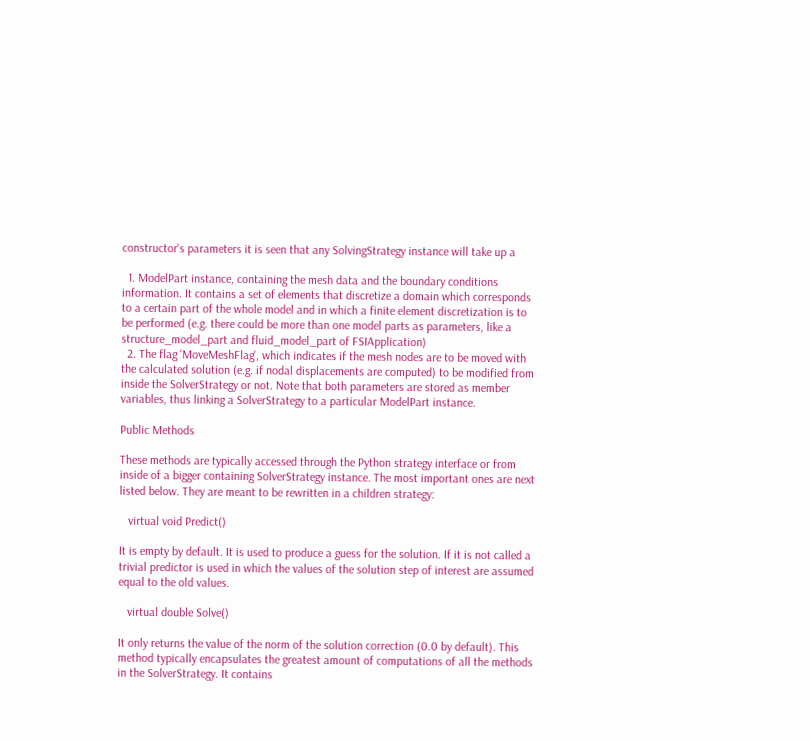constructor's parameters it is seen that any SolvingStrategy instance will take up a

  1. ModelPart instance, containing the mesh data and the boundary conditions information. It contains a set of elements that discretize a domain which corresponds to a certain part of the whole model and in which a finite element discretization is to be performed (e.g. there could be more than one model parts as parameters, like a structure_model_part and fluid_model_part of FSIApplication)
  2. The flag 'MoveMeshFlag', which indicates if the mesh nodes are to be moved with the calculated solution (e.g. if nodal displacements are computed) to be modified from inside the SolverStrategy or not. Note that both parameters are stored as member variables, thus linking a SolverStrategy to a particular ModelPart instance.

Public Methods

These methods are typically accessed through the Python strategy interface or from inside of a bigger containing SolverStrategy instance. The most important ones are next listed below. They are meant to be rewritten in a children strategy:

   virtual void Predict()

It is empty by default. It is used to produce a guess for the solution. If it is not called a trivial predictor is used in which the values of the solution step of interest are assumed equal to the old values.

   virtual double Solve()

It only returns the value of the norm of the solution correction (0.0 by default). This method typically encapsulates the greatest amount of computations of all the methods in the SolverStrategy. It contains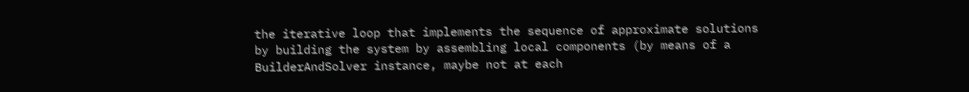the iterative loop that implements the sequence of approximate solutions by building the system by assembling local components (by means of a BuilderAndSolver instance, maybe not at each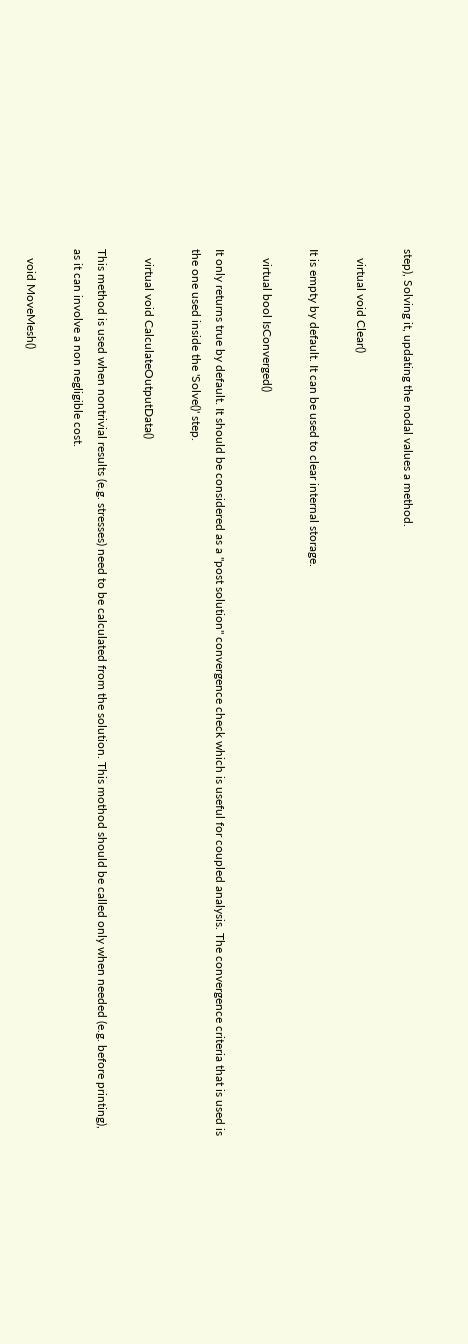step), Solving it, updating the nodal values a method.

   virtual void Clear()

It is empty by default. It can be used to clear internal storage.

   virtual bool IsConverged()

It only returns true by default. It should be considered as a "post solution" convergence check which is useful for coupled analysis. The convergence criteria that is used is the one used inside the 'Solve()' step.

   virtual void CalculateOutputData()

This method is used when nontrivial results (e.g. stresses) need to be calculated from the solution. This mothod should be called only when needed (e.g. before printing), as it can involve a non negligible cost.

   void MoveMesh()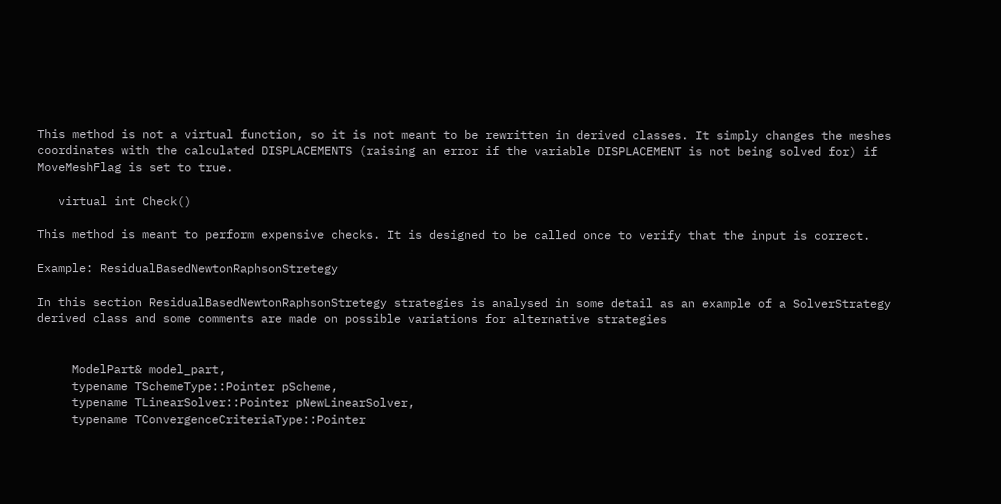This method is not a virtual function, so it is not meant to be rewritten in derived classes. It simply changes the meshes coordinates with the calculated DISPLACEMENTS (raising an error if the variable DISPLACEMENT is not being solved for) if MoveMeshFlag is set to true.

   virtual int Check()

This method is meant to perform expensive checks. It is designed to be called once to verify that the input is correct.

Example: ResidualBasedNewtonRaphsonStretegy

In this section ResidualBasedNewtonRaphsonStretegy strategies is analysed in some detail as an example of a SolverStrategy derived class and some comments are made on possible variations for alternative strategies


     ModelPart& model_part,
     typename TSchemeType::Pointer pScheme,
     typename TLinearSolver::Pointer pNewLinearSolver,
     typename TConvergenceCriteriaType::Pointer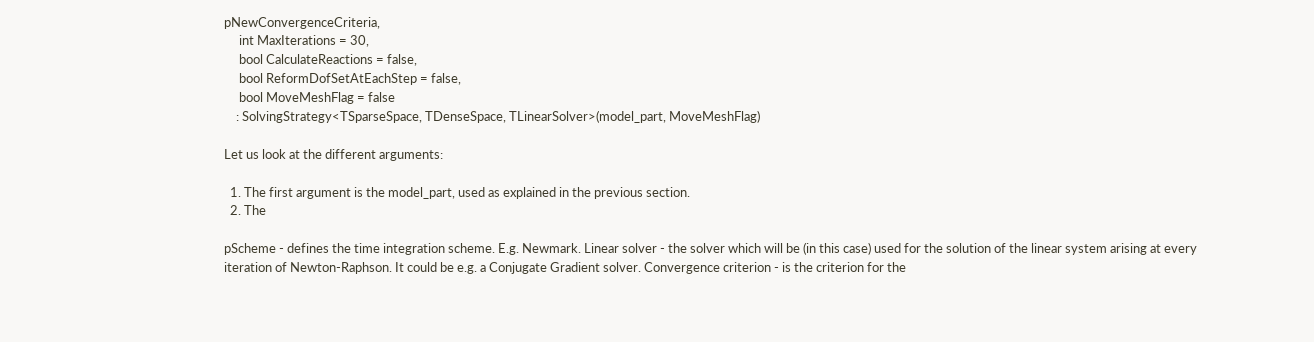pNewConvergenceCriteria,
     int MaxIterations = 30,
     bool CalculateReactions = false,
     bool ReformDofSetAtEachStep = false,
     bool MoveMeshFlag = false
    : SolvingStrategy<TSparseSpace, TDenseSpace, TLinearSolver>(model_part, MoveMeshFlag)

Let us look at the different arguments:

  1. The first argument is the model_part, used as explained in the previous section.
  2. The

pScheme - defines the time integration scheme. E.g. Newmark. Linear solver - the solver which will be (in this case) used for the solution of the linear system arising at every iteration of Newton-Raphson. It could be e.g. a Conjugate Gradient solver. Convergence criterion - is the criterion for the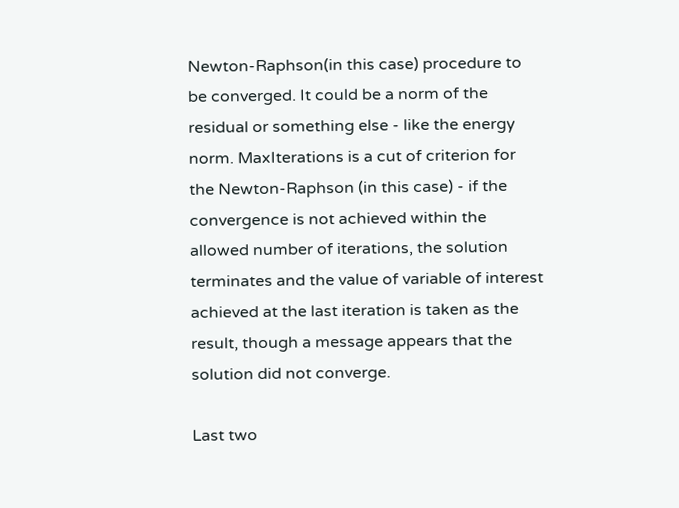Newton-Raphson(in this case) procedure to be converged. It could be a norm of the residual or something else - like the energy norm. MaxIterations is a cut of criterion for the Newton-Raphson (in this case) - if the convergence is not achieved within the allowed number of iterations, the solution terminates and the value of variable of interest achieved at the last iteration is taken as the result, though a message appears that the solution did not converge.

Last two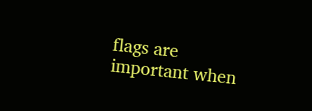flags are important when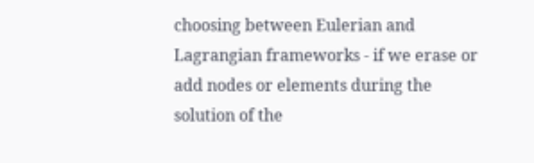choosing between Eulerian and Lagrangian frameworks - if we erase or add nodes or elements during the solution of the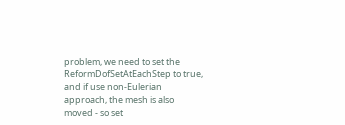problem, we need to set the ReformDofSetAtEachStep to true, and if use non-Eulerian approach, the mesh is also moved - so set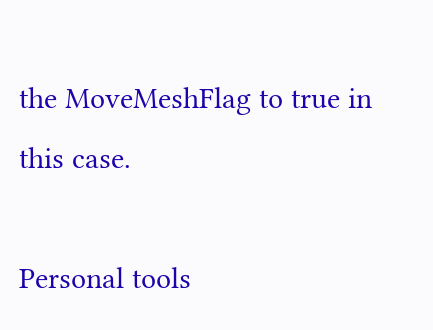the MoveMeshFlag to true in this case.

Personal tools